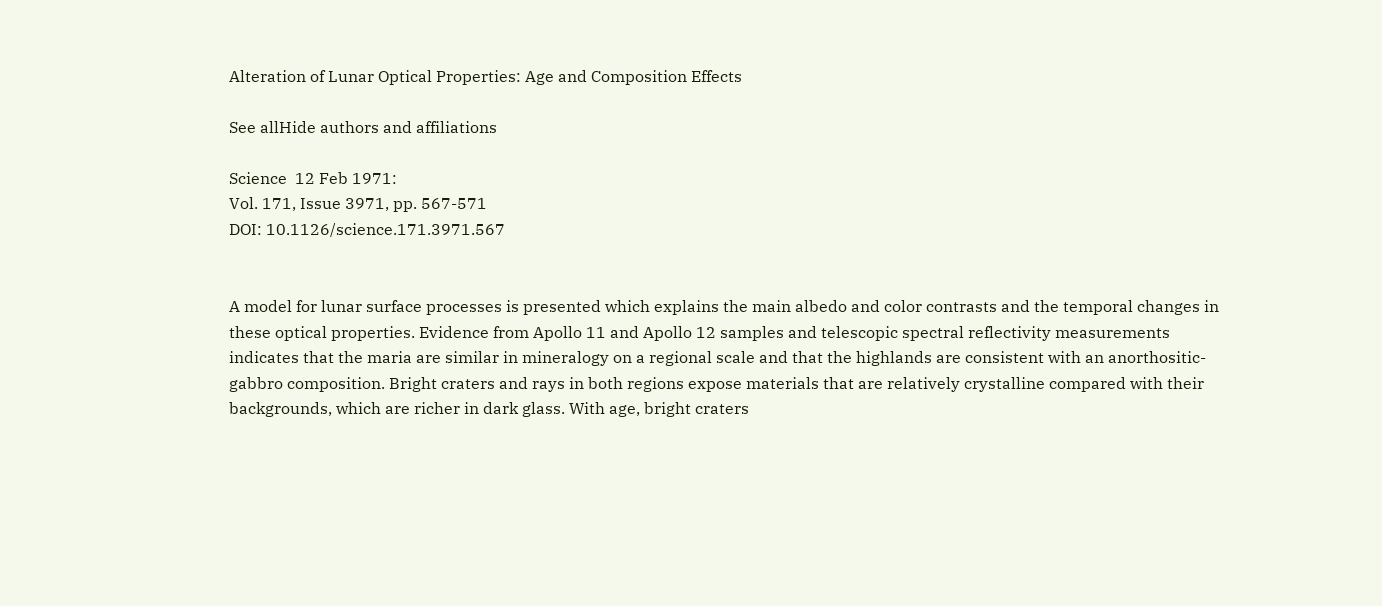Alteration of Lunar Optical Properties: Age and Composition Effects

See allHide authors and affiliations

Science  12 Feb 1971:
Vol. 171, Issue 3971, pp. 567-571
DOI: 10.1126/science.171.3971.567


A model for lunar surface processes is presented which explains the main albedo and color contrasts and the temporal changes in these optical properties. Evidence from Apollo 11 and Apollo 12 samples and telescopic spectral reflectivity measurements indicates that the maria are similar in mineralogy on a regional scale and that the highlands are consistent with an anorthositic-gabbro composition. Bright craters and rays in both regions expose materials that are relatively crystalline compared with their backgrounds, which are richer in dark glass. With age, bright craters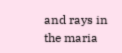and rays in the maria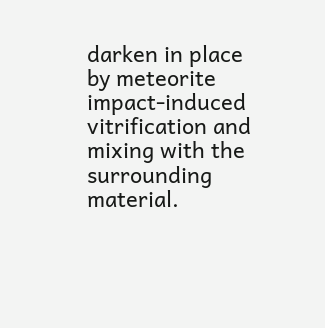darken in place by meteorite impact-induced vitrification and mixing with the surrounding material.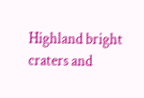Highland bright craters and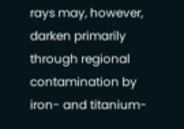rays may, however, darken primarily through regional contamination by iron- and titanium-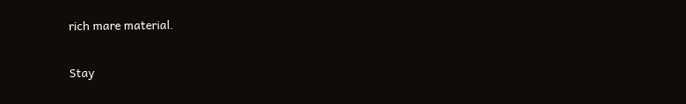rich mare material.

Stay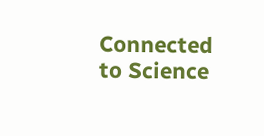Connected to Science